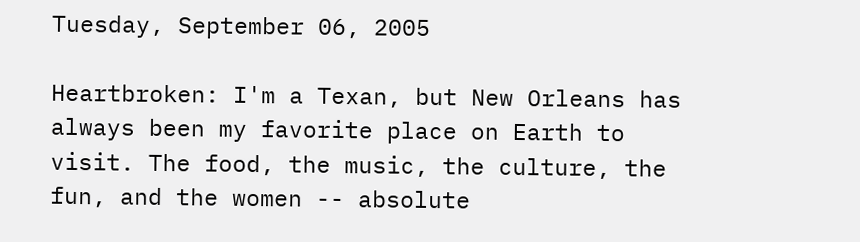Tuesday, September 06, 2005

Heartbroken: I'm a Texan, but New Orleans has always been my favorite place on Earth to visit. The food, the music, the culture, the fun, and the women -- absolute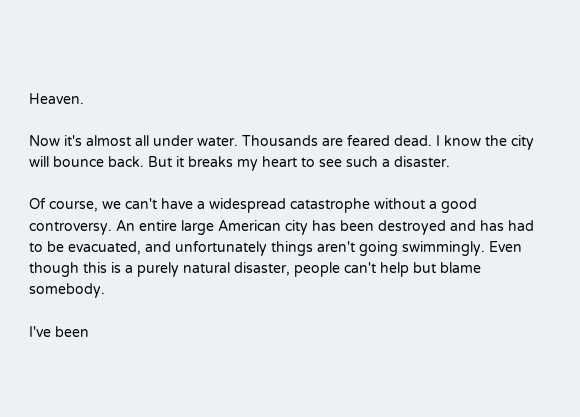Heaven.

Now it's almost all under water. Thousands are feared dead. I know the city will bounce back. But it breaks my heart to see such a disaster.

Of course, we can't have a widespread catastrophe without a good controversy. An entire large American city has been destroyed and has had to be evacuated, and unfortunately things aren't going swimmingly. Even though this is a purely natural disaster, people can't help but blame somebody.

I've been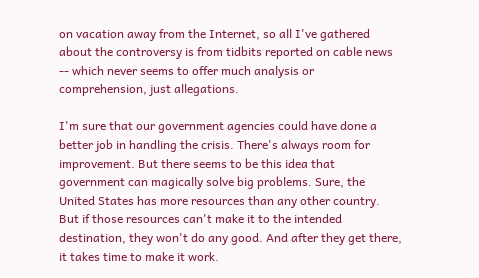on vacation away from the Internet, so all I've gathered about the controversy is from tidbits reported on cable news -- which never seems to offer much analysis or comprehension, just allegations.

I'm sure that our government agencies could have done a better job in handling the crisis. There's always room for improvement. But there seems to be this idea that government can magically solve big problems. Sure, the United States has more resources than any other country. But if those resources can't make it to the intended destination, they won't do any good. And after they get there, it takes time to make it work.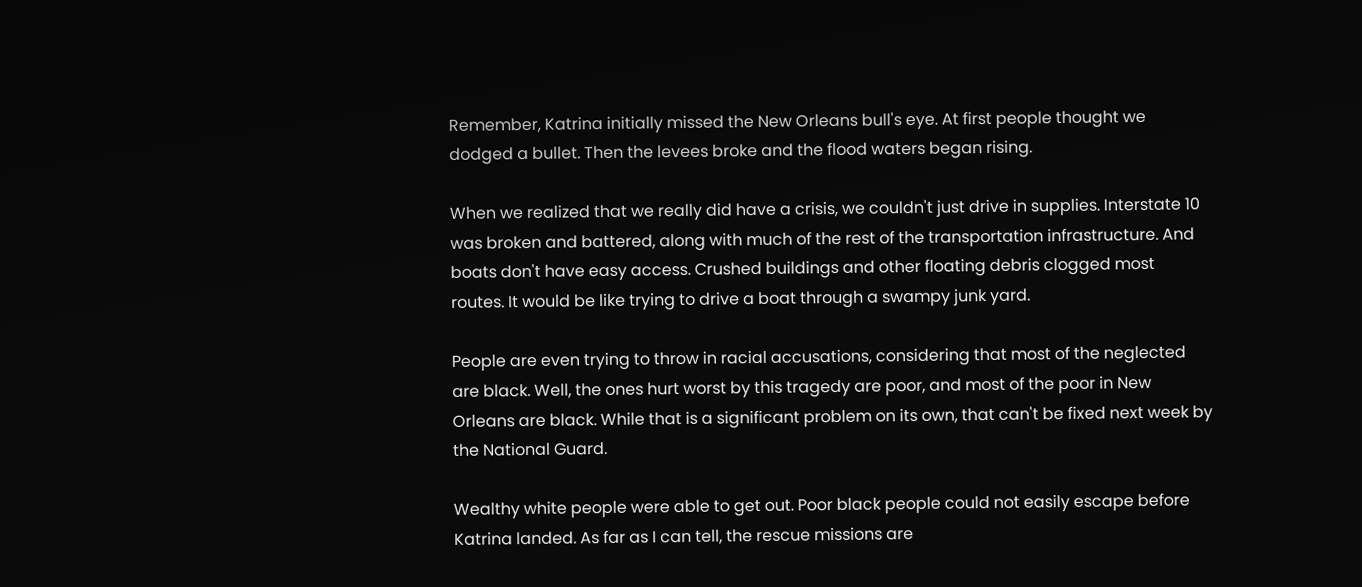Remember, Katrina initially missed the New Orleans bull's eye. At first people thought we dodged a bullet. Then the levees broke and the flood waters began rising.

When we realized that we really did have a crisis, we couldn't just drive in supplies. Interstate 10 was broken and battered, along with much of the rest of the transportation infrastructure. And boats don't have easy access. Crushed buildings and other floating debris clogged most routes. It would be like trying to drive a boat through a swampy junk yard.

People are even trying to throw in racial accusations, considering that most of the neglected are black. Well, the ones hurt worst by this tragedy are poor, and most of the poor in New Orleans are black. While that is a significant problem on its own, that can't be fixed next week by the National Guard.

Wealthy white people were able to get out. Poor black people could not easily escape before Katrina landed. As far as I can tell, the rescue missions are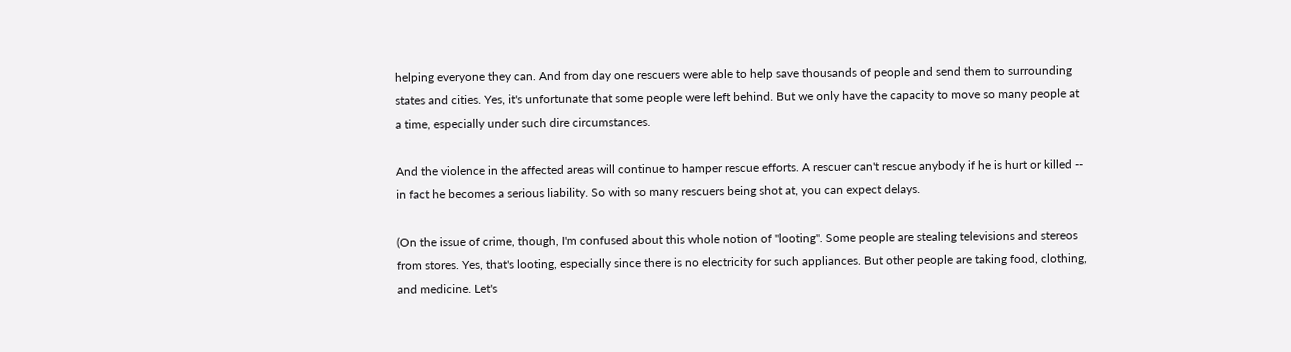helping everyone they can. And from day one rescuers were able to help save thousands of people and send them to surrounding states and cities. Yes, it's unfortunate that some people were left behind. But we only have the capacity to move so many people at a time, especially under such dire circumstances.

And the violence in the affected areas will continue to hamper rescue efforts. A rescuer can't rescue anybody if he is hurt or killed -- in fact he becomes a serious liability. So with so many rescuers being shot at, you can expect delays.

(On the issue of crime, though, I'm confused about this whole notion of "looting". Some people are stealing televisions and stereos from stores. Yes, that's looting, especially since there is no electricity for such appliances. But other people are taking food, clothing, and medicine. Let's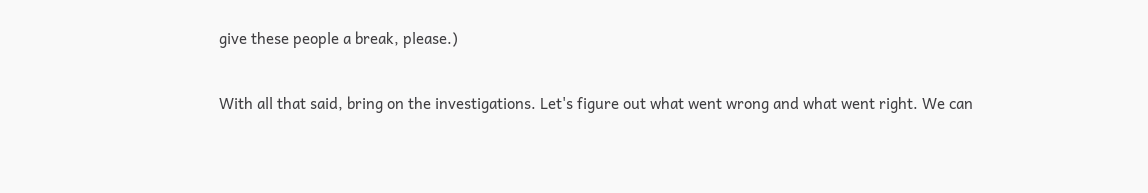give these people a break, please.)

With all that said, bring on the investigations. Let's figure out what went wrong and what went right. We can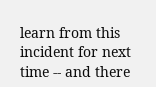learn from this incident for next time -- and there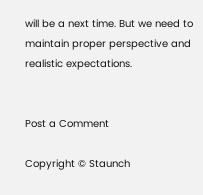will be a next time. But we need to maintain proper perspective and realistic expectations.


Post a Comment

Copyright © Staunch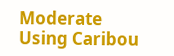Moderate
Using Caribou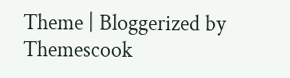Theme | Bloggerized by Themescook